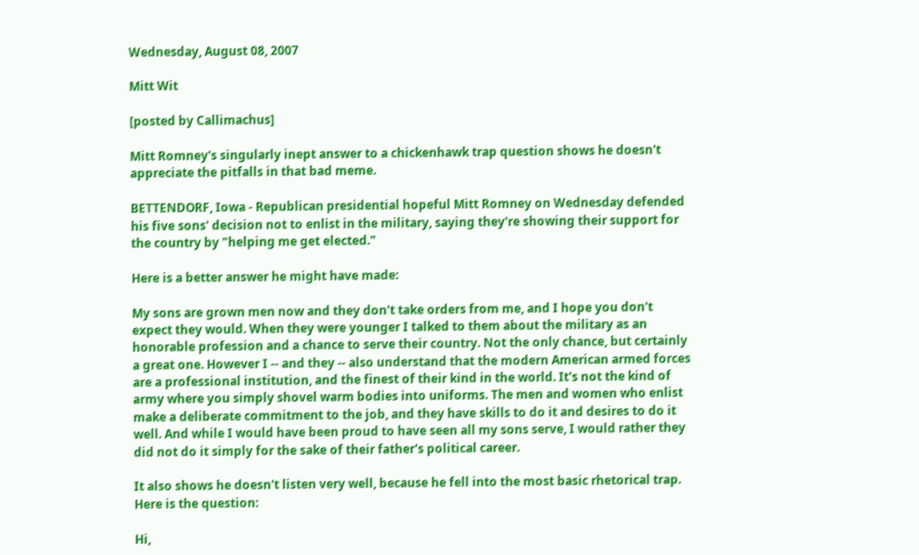Wednesday, August 08, 2007

Mitt Wit

[posted by Callimachus]

Mitt Romney's singularly inept answer to a chickenhawk trap question shows he doesn't appreciate the pitfalls in that bad meme.

BETTENDORF, Iowa - Republican presidential hopeful Mitt Romney on Wednesday defended his five sons' decision not to enlist in the military, saying they're showing their support for the country by "helping me get elected."

Here is a better answer he might have made:

My sons are grown men now and they don't take orders from me, and I hope you don't expect they would. When they were younger I talked to them about the military as an honorable profession and a chance to serve their country. Not the only chance, but certainly a great one. However I -- and they -- also understand that the modern American armed forces are a professional institution, and the finest of their kind in the world. It's not the kind of army where you simply shovel warm bodies into uniforms. The men and women who enlist make a deliberate commitment to the job, and they have skills to do it and desires to do it well. And while I would have been proud to have seen all my sons serve, I would rather they did not do it simply for the sake of their father's political career.

It also shows he doesn't listen very well, because he fell into the most basic rhetorical trap. Here is the question:

Hi,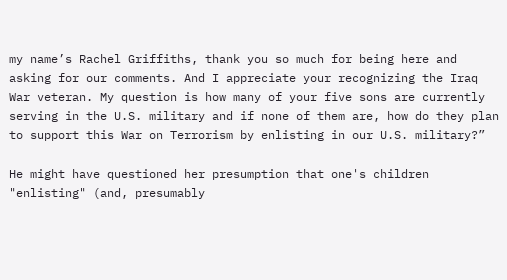my name’s Rachel Griffiths, thank you so much for being here and asking for our comments. And I appreciate your recognizing the Iraq War veteran. My question is how many of your five sons are currently serving in the U.S. military and if none of them are, how do they plan to support this War on Terrorism by enlisting in our U.S. military?”

He might have questioned her presumption that one's children "enlisting" (and, presumably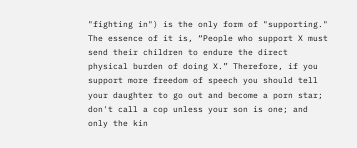"fighting in") is the only form of "supporting." The essence of it is, “People who support X must send their children to endure the direct physical burden of doing X.” Therefore, if you support more freedom of speech you should tell your daughter to go out and become a porn star; don't call a cop unless your son is one; and only the kin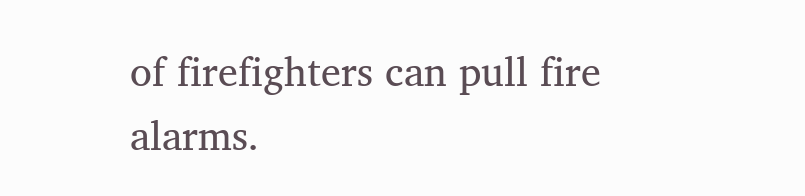of firefighters can pull fire alarms.